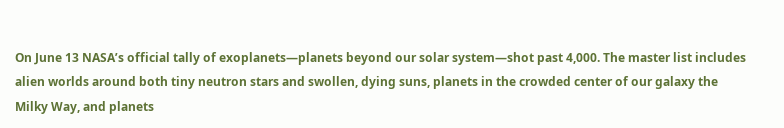On June 13 NASA’s official tally of exoplanets—planets beyond our solar system—shot past 4,000. The master list includes alien worlds around both tiny neutron stars and swollen, dying suns, planets in the crowded center of our galaxy the Milky Way, and planets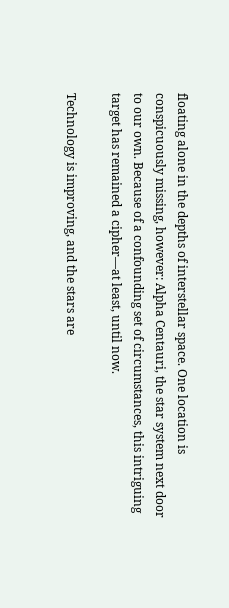floating alone in the depths of interstellar space. One location is conspicuously missing, however: Alpha Centauri, the star system next door to our own. Because of a confounding set of circumstances, this intriguing target has remained a cipher—at least, until now.

Technology is improving, and the stars are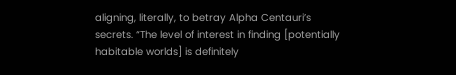aligning, literally, to betray Alpha Centauri’s secrets. “The level of interest in finding [potentially habitable worlds] is definitely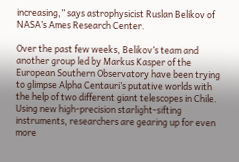increasing,” says astrophysicist Ruslan Belikov of NASA’s Ames Research Center.

Over the past few weeks, Belikov’s team and another group led by Markus Kasper of the European Southern Observatory have been trying to glimpse Alpha Centauri’s putative worlds with the help of two different giant telescopes in Chile. Using new high-precision starlight-sifting instruments, researchers are gearing up for even more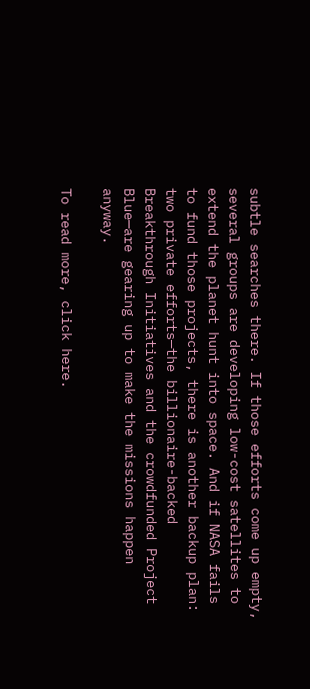subtle searches there. If those efforts come up empty, several groups are developing low-cost satellites to extend the planet hunt into space. And if NASA fails to fund those projects, there is another backup plan: two private efforts—the billionaire-backed Breakthrough Initiatives and the crowdfunded Project Blue—are gearing up to make the missions happen anyway.

To read more, click here.